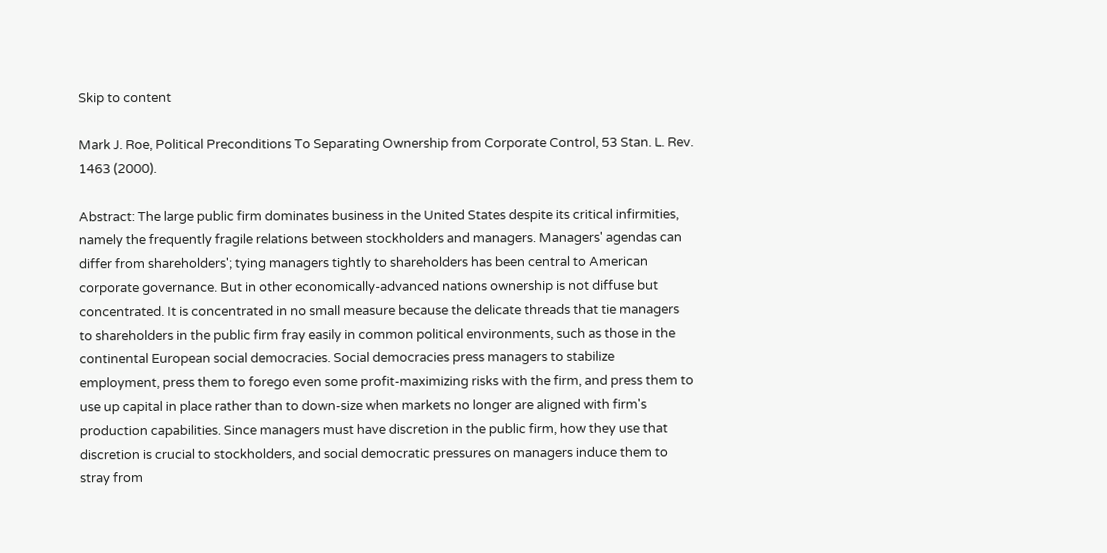Skip to content

Mark J. Roe, Political Preconditions To Separating Ownership from Corporate Control, 53 Stan. L. Rev. 1463 (2000).

Abstract: The large public firm dominates business in the United States despite its critical infirmities, namely the frequently fragile relations between stockholders and managers. Managers' agendas can differ from shareholders'; tying managers tightly to shareholders has been central to American corporate governance. But in other economically-advanced nations ownership is not diffuse but concentrated. It is concentrated in no small measure because the delicate threads that tie managers to shareholders in the public firm fray easily in common political environments, such as those in the continental European social democracies. Social democracies press managers to stabilize employment, press them to forego even some profit-maximizing risks with the firm, and press them to use up capital in place rather than to down-size when markets no longer are aligned with firm's production capabilities. Since managers must have discretion in the public firm, how they use that discretion is crucial to stockholders, and social democratic pressures on managers induce them to stray from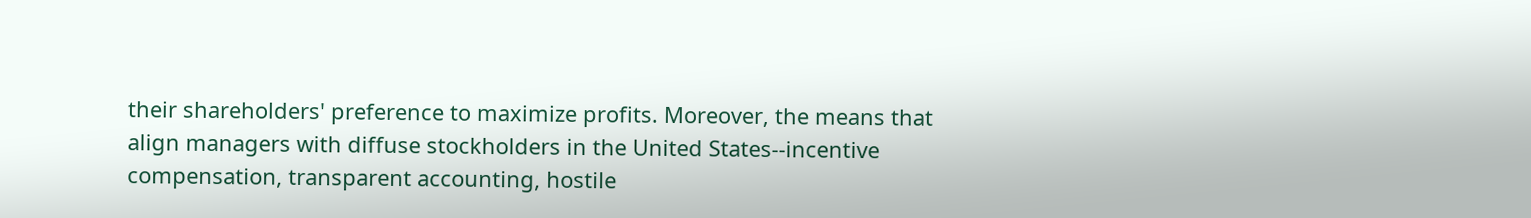their shareholders' preference to maximize profits. Moreover, the means that align managers with diffuse stockholders in the United States--incentive compensation, transparent accounting, hostile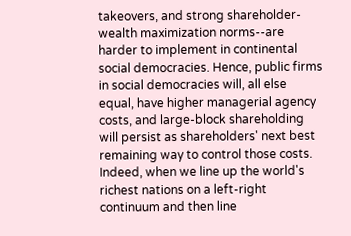takeovers, and strong shareholder-wealth maximization norms--are harder to implement in continental social democracies. Hence, public firms in social democracies will, all else equal, have higher managerial agency costs, and large-block shareholding will persist as shareholders' next best remaining way to control those costs. Indeed, when we line up the world's richest nations on a left-right continuum and then line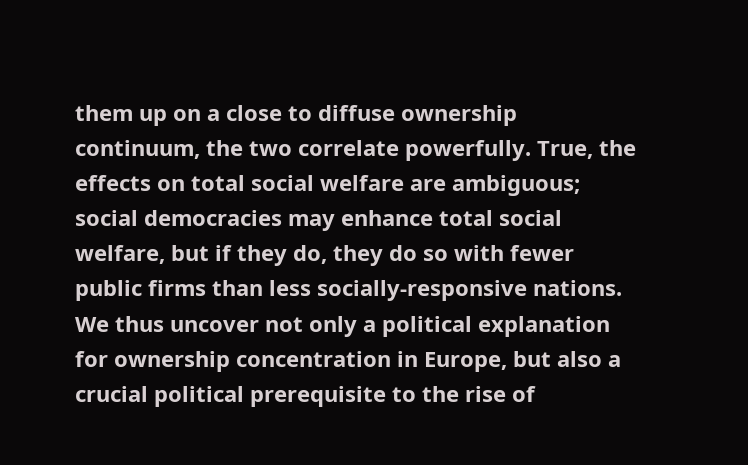them up on a close to diffuse ownership continuum, the two correlate powerfully. True, the effects on total social welfare are ambiguous; social democracies may enhance total social welfare, but if they do, they do so with fewer public firms than less socially-responsive nations. We thus uncover not only a political explanation for ownership concentration in Europe, but also a crucial political prerequisite to the rise of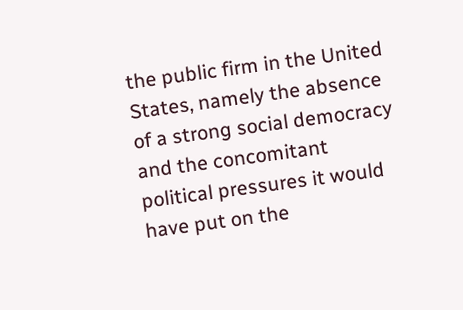the public firm in the United States, namely the absence of a strong social democracy and the concomitant political pressures it would have put on the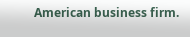American business firm.